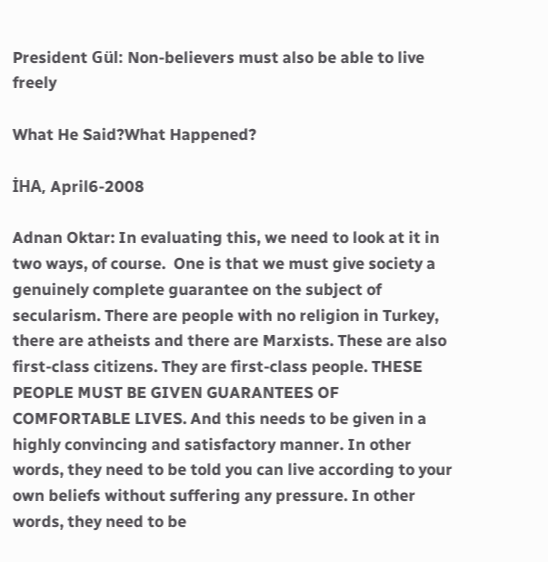President Gül: Non-believers must also be able to live freely

What He Said?What Happened?

İHA, April6-2008

Adnan Oktar: In evaluating this, we need to look at it in two ways, of course.  One is that we must give society a genuinely complete guarantee on the subject of secularism. There are people with no religion in Turkey, there are atheists and there are Marxists. These are also first-class citizens. They are first-class people. THESE PEOPLE MUST BE GIVEN GUARANTEES OF COMFORTABLE LIVES. And this needs to be given in a highly convincing and satisfactory manner. In other words, they need to be told you can live according to your own beliefs without suffering any pressure. In other words, they need to be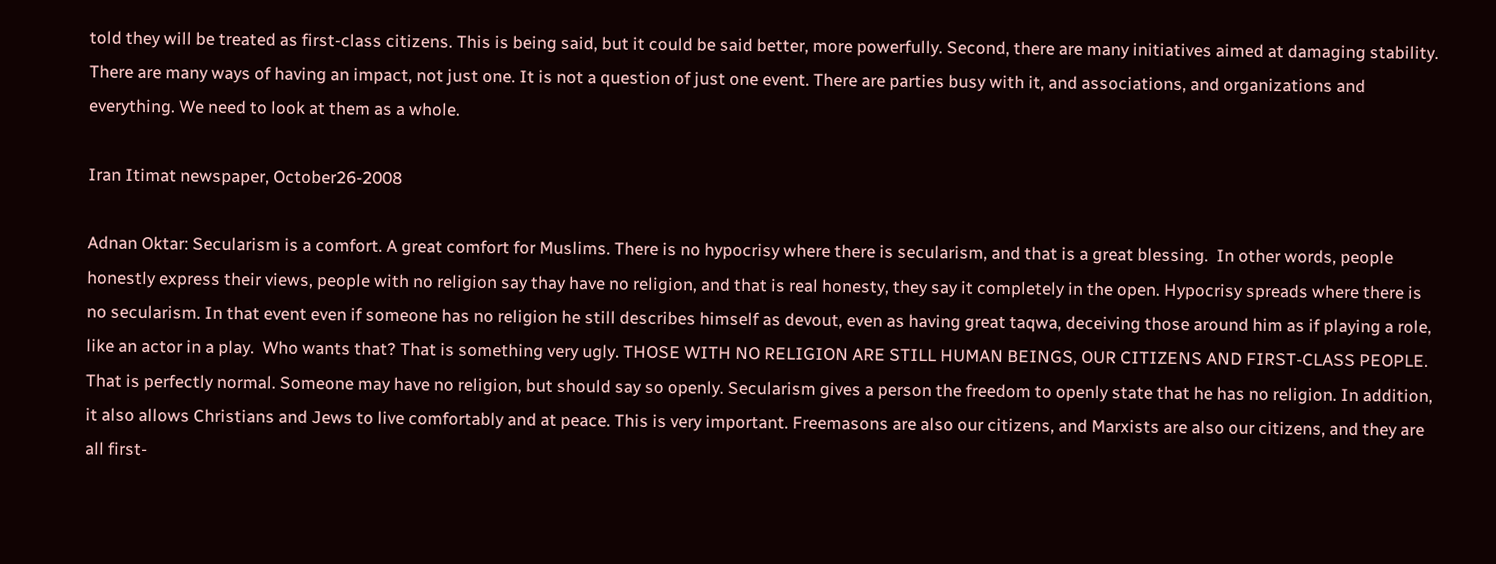told they will be treated as first-class citizens. This is being said, but it could be said better, more powerfully. Second, there are many initiatives aimed at damaging stability. There are many ways of having an impact, not just one. It is not a question of just one event. There are parties busy with it, and associations, and organizations and everything. We need to look at them as a whole.

Iran Itimat newspaper, October26-2008

Adnan Oktar: Secularism is a comfort. A great comfort for Muslims. There is no hypocrisy where there is secularism, and that is a great blessing.  In other words, people honestly express their views, people with no religion say thay have no religion, and that is real honesty, they say it completely in the open. Hypocrisy spreads where there is no secularism. In that event even if someone has no religion he still describes himself as devout, even as having great taqwa, deceiving those around him as if playing a role, like an actor in a play.  Who wants that? That is something very ugly. THOSE WITH NO RELIGION ARE STILL HUMAN BEINGS, OUR CITIZENS AND FIRST-CLASS PEOPLE. That is perfectly normal. Someone may have no religion, but should say so openly. Secularism gives a person the freedom to openly state that he has no religion. In addition, it also allows Christians and Jews to live comfortably and at peace. This is very important. Freemasons are also our citizens, and Marxists are also our citizens, and they are all first-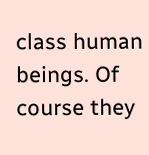class human beings. Of course they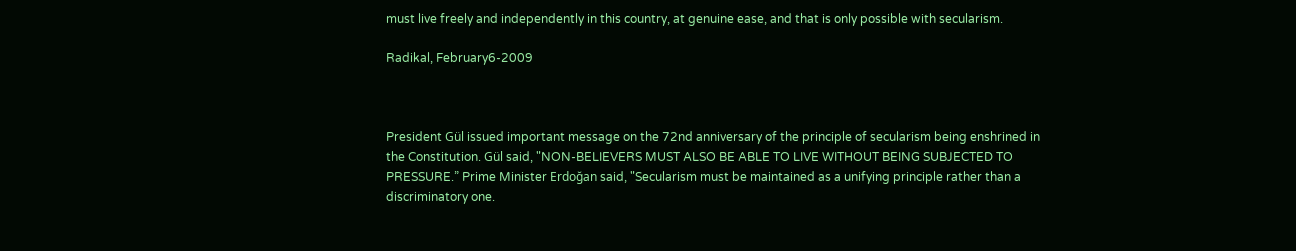must live freely and independently in this country, at genuine ease, and that is only possible with secularism.

Radikal, February6-2009



President Gül issued important message on the 72nd anniversary of the principle of secularism being enshrined in the Constitution. Gül said, "NON-BELIEVERS MUST ALSO BE ABLE TO LIVE WITHOUT BEING SUBJECTED TO PRESSURE.” Prime Minister Erdoğan said, "Secularism must be maintained as a unifying principle rather than a discriminatory one.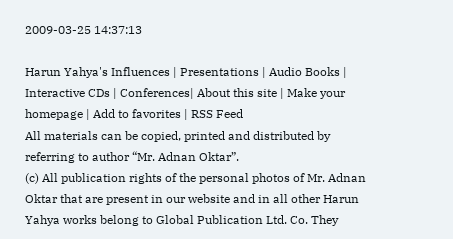2009-03-25 14:37:13

Harun Yahya's Influences | Presentations | Audio Books | Interactive CDs | Conferences| About this site | Make your homepage | Add to favorites | RSS Feed
All materials can be copied, printed and distributed by referring to author “Mr. Adnan Oktar”.
(c) All publication rights of the personal photos of Mr. Adnan Oktar that are present in our website and in all other Harun Yahya works belong to Global Publication Ltd. Co. They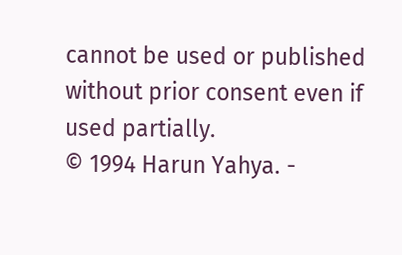cannot be used or published without prior consent even if used partially.
© 1994 Harun Yahya. -